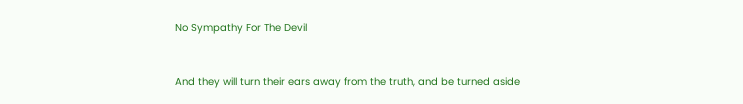No Sympathy For The Devil


And they will turn their ears away from the truth, and be turned aside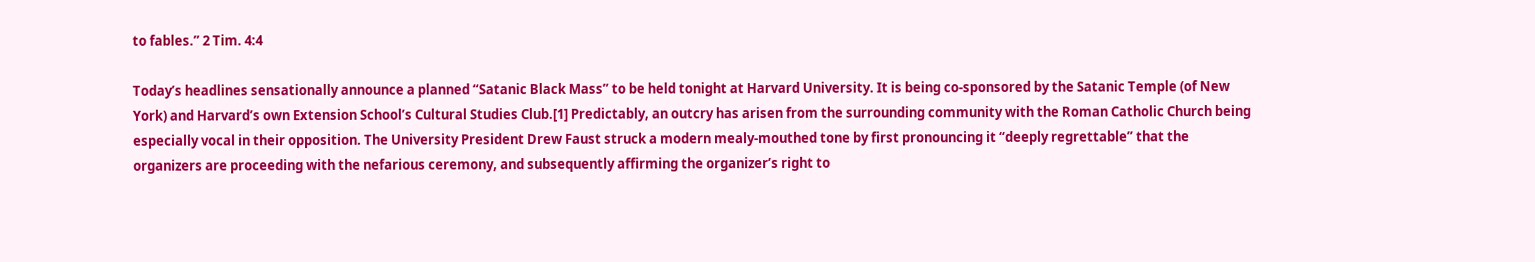to fables.” 2 Tim. 4:4

Today’s headlines sensationally announce a planned “Satanic Black Mass” to be held tonight at Harvard University. It is being co-sponsored by the Satanic Temple (of New York) and Harvard’s own Extension School’s Cultural Studies Club.[1] Predictably, an outcry has arisen from the surrounding community with the Roman Catholic Church being especially vocal in their opposition. The University President Drew Faust struck a modern mealy-mouthed tone by first pronouncing it “deeply regrettable” that the organizers are proceeding with the nefarious ceremony, and subsequently affirming the organizer’s right to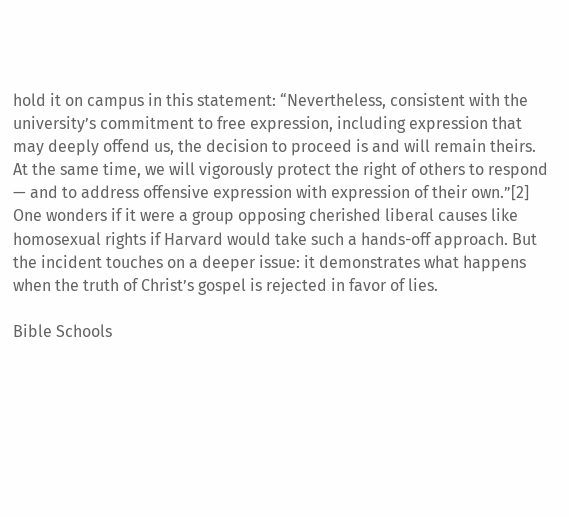hold it on campus in this statement: “Nevertheless, consistent with the university’s commitment to free expression, including expression that may deeply offend us, the decision to proceed is and will remain theirs. At the same time, we will vigorously protect the right of others to respond — and to address offensive expression with expression of their own.”[2] One wonders if it were a group opposing cherished liberal causes like homosexual rights if Harvard would take such a hands-off approach. But the incident touches on a deeper issue: it demonstrates what happens when the truth of Christ’s gospel is rejected in favor of lies.

Bible Schools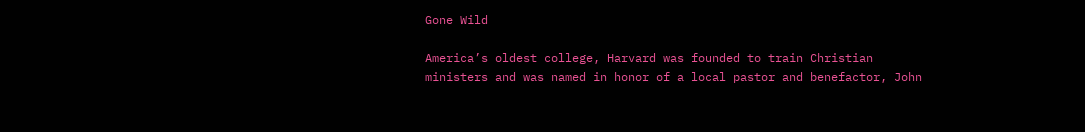Gone Wild

America’s oldest college, Harvard was founded to train Christian ministers and was named in honor of a local pastor and benefactor, John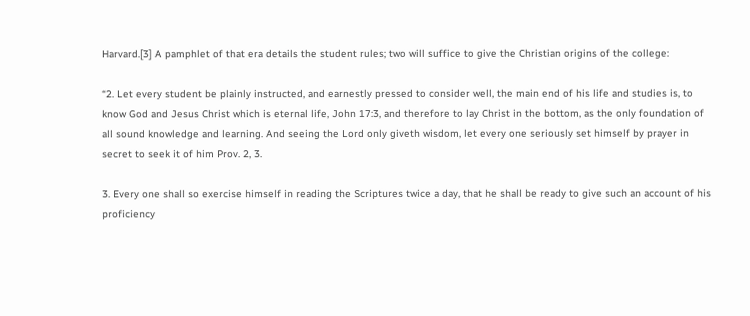Harvard.[3] A pamphlet of that era details the student rules; two will suffice to give the Christian origins of the college:

“2. Let every student be plainly instructed, and earnestly pressed to consider well, the main end of his life and studies is, to know God and Jesus Christ which is eternal life, John 17:3, and therefore to lay Christ in the bottom, as the only foundation of all sound knowledge and learning. And seeing the Lord only giveth wisdom, let every one seriously set himself by prayer in secret to seek it of him Prov. 2, 3.

3. Every one shall so exercise himself in reading the Scriptures twice a day, that he shall be ready to give such an account of his proficiency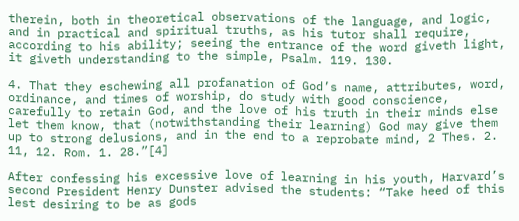therein, both in theoretical observations of the language, and logic, and in practical and spiritual truths, as his tutor shall require, according to his ability; seeing the entrance of the word giveth light, it giveth understanding to the simple, Psalm. 119. 130.

4. That they eschewing all profanation of God’s name, attributes, word, ordinance, and times of worship, do study with good conscience, carefully to retain God, and the love of his truth in their minds else let them know, that (notwithstanding their learning) God may give them up to strong delusions, and in the end to a reprobate mind, 2 Thes. 2. 11, 12. Rom. 1. 28.”[4]

After confessing his excessive love of learning in his youth, Harvard’s second President Henry Dunster advised the students: “Take heed of this lest desiring to be as gods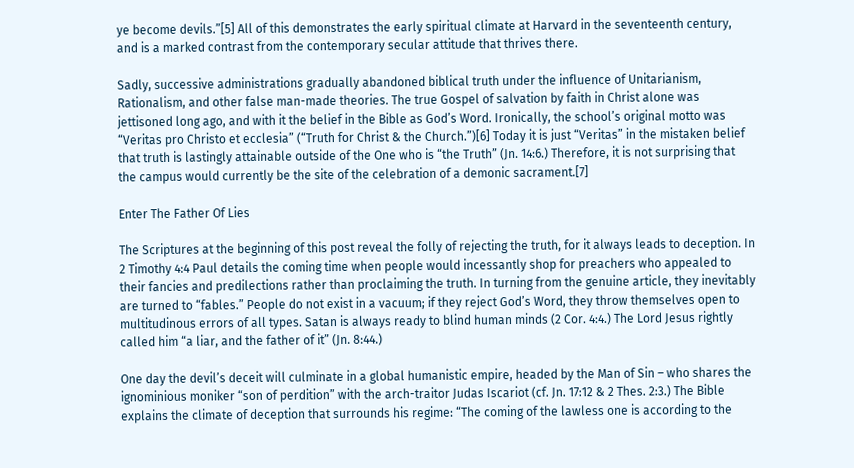ye become devils.”[5] All of this demonstrates the early spiritual climate at Harvard in the seventeenth century, and is a marked contrast from the contemporary secular attitude that thrives there.

Sadly, successive administrations gradually abandoned biblical truth under the influence of Unitarianism, Rationalism, and other false man-made theories. The true Gospel of salvation by faith in Christ alone was jettisoned long ago, and with it the belief in the Bible as God’s Word. Ironically, the school’s original motto was “Veritas pro Christo et ecclesia” (“Truth for Christ & the Church.”)[6] Today it is just “Veritas” in the mistaken belief that truth is lastingly attainable outside of the One who is “the Truth” (Jn. 14:6.) Therefore, it is not surprising that the campus would currently be the site of the celebration of a demonic sacrament.[7]

Enter The Father Of Lies

The Scriptures at the beginning of this post reveal the folly of rejecting the truth, for it always leads to deception. In 2 Timothy 4:4 Paul details the coming time when people would incessantly shop for preachers who appealed to their fancies and predilections rather than proclaiming the truth. In turning from the genuine article, they inevitably are turned to “fables.” People do not exist in a vacuum; if they reject God’s Word, they throw themselves open to multitudinous errors of all types. Satan is always ready to blind human minds (2 Cor. 4:4.) The Lord Jesus rightly called him “a liar, and the father of it” (Jn. 8:44.)

One day the devil’s deceit will culminate in a global humanistic empire, headed by the Man of Sin – who shares the ignominious moniker “son of perdition” with the arch-traitor Judas Iscariot (cf. Jn. 17:12 & 2 Thes. 2:3.) The Bible explains the climate of deception that surrounds his regime: “The coming of the lawless one is according to the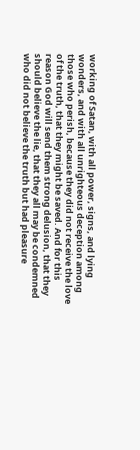working of Satan, with all power, signs, and lying wonders, and with all unrighteous deception among those who perish, because they did not receive the love of the truth, that they might be saved. And for this reason God will send them strong delusion, that they should believe the lie, that they all may be condemned who did not believe the truth but had pleasure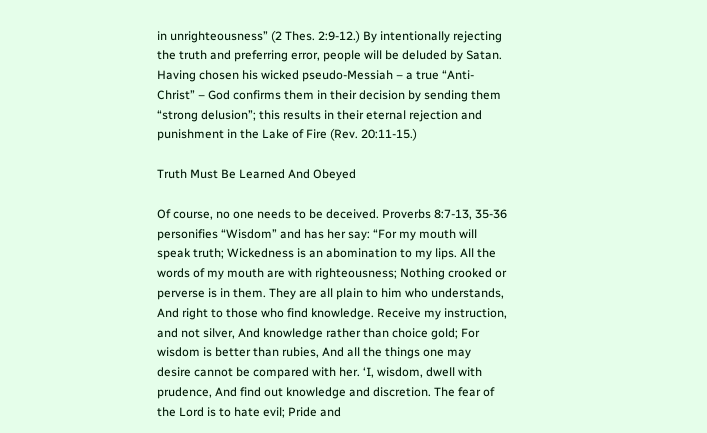in unrighteousness” (2 Thes. 2:9-12.) By intentionally rejecting the truth and preferring error, people will be deluded by Satan. Having chosen his wicked pseudo-Messiah – a true “Anti-Christ” – God confirms them in their decision by sending them “strong delusion”; this results in their eternal rejection and punishment in the Lake of Fire (Rev. 20:11-15.)

Truth Must Be Learned And Obeyed

Of course, no one needs to be deceived. Proverbs 8:7-13, 35-36 personifies “Wisdom” and has her say: “For my mouth will speak truth; Wickedness is an abomination to my lips. All the words of my mouth are with righteousness; Nothing crooked or perverse is in them. They are all plain to him who understands, And right to those who find knowledge. Receive my instruction, and not silver, And knowledge rather than choice gold; For wisdom is better than rubies, And all the things one may desire cannot be compared with her. ‘I, wisdom, dwell with prudence, And find out knowledge and discretion. The fear of the Lord is to hate evil; Pride and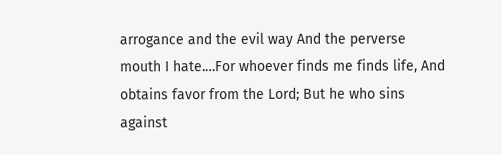arrogance and the evil way And the perverse mouth I hate.…For whoever finds me finds life, And obtains favor from the Lord; But he who sins against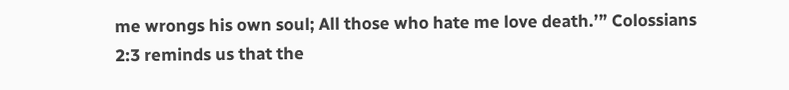me wrongs his own soul; All those who hate me love death.’” Colossians 2:3 reminds us that the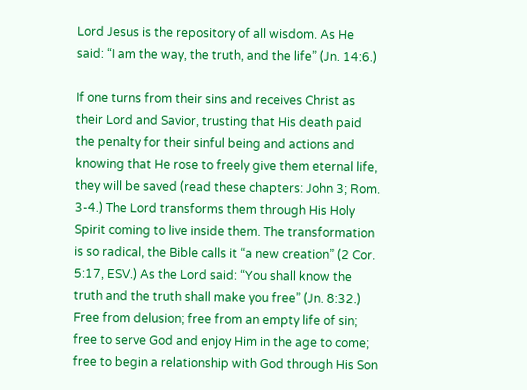Lord Jesus is the repository of all wisdom. As He said: “I am the way, the truth, and the life” (Jn. 14:6.)

If one turns from their sins and receives Christ as their Lord and Savior, trusting that His death paid the penalty for their sinful being and actions and knowing that He rose to freely give them eternal life, they will be saved (read these chapters: John 3; Rom. 3-4.) The Lord transforms them through His Holy Spirit coming to live inside them. The transformation is so radical, the Bible calls it “a new creation” (2 Cor. 5:17, ESV.) As the Lord said: “You shall know the truth and the truth shall make you free” (Jn. 8:32.) Free from delusion; free from an empty life of sin; free to serve God and enjoy Him in the age to come; free to begin a relationship with God through His Son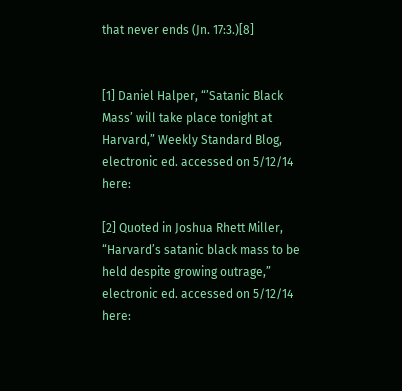that never ends (Jn. 17:3.)[8]


[1] Daniel Halper, “’Satanic Black Mass’ will take place tonight at Harvard,” Weekly Standard Blog, electronic ed. accessed on 5/12/14 here:

[2] Quoted in Joshua Rhett Miller, “Harvard’s satanic black mass to be held despite growing outrage,” electronic ed. accessed on 5/12/14 here: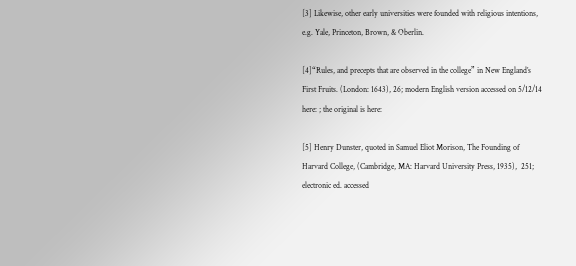[3] Likewise, other early universities were founded with religious intentions, e.g. Yale, Princeton, Brown, & Oberlin.

[4]“Rules, and precepts that are observed in the college” in New England’s First Fruits. (London: 1643), 26; modern English version accessed on 5/12/14 here: ; the original is here:

[5] Henry Dunster, quoted in Samuel Eliot Morison, The Founding of Harvard College, (Cambridge, MA: Harvard University Press, 1935),  251; electronic ed. accessed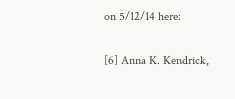on 5/12/14 here:

[6] Anna K. Kendrick,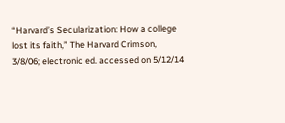“Harvard’s Secularization: How a college lost its faith,” The Harvard Crimson, 3/8/06; electronic ed. accessed on 5/12/14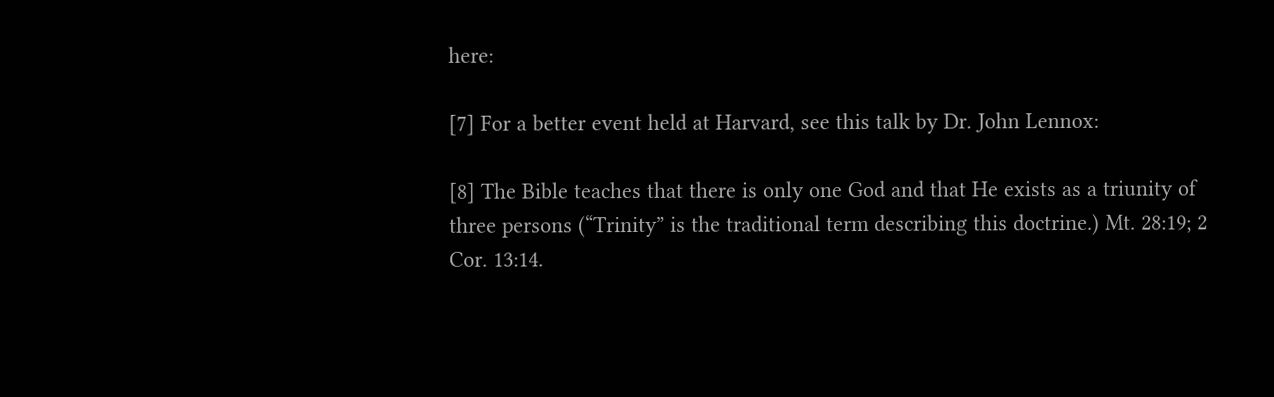here:

[7] For a better event held at Harvard, see this talk by Dr. John Lennox:

[8] The Bible teaches that there is only one God and that He exists as a triunity of three persons (“Trinity” is the traditional term describing this doctrine.) Mt. 28:19; 2 Cor. 13:14.